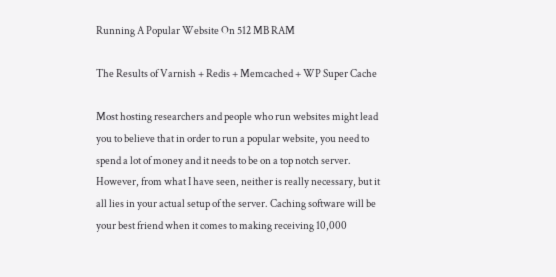Running A Popular Website On 512 MB RAM

The Results of Varnish + Redis + Memcached + WP Super Cache

Most hosting researchers and people who run websites might lead you to believe that in order to run a popular website, you need to spend a lot of money and it needs to be on a top notch server. However, from what I have seen, neither is really necessary, but it all lies in your actual setup of the server. Caching software will be your best friend when it comes to making receiving 10,000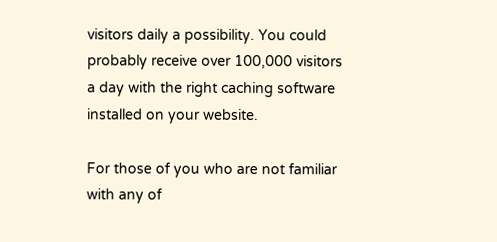visitors daily a possibility. You could probably receive over 100,000 visitors a day with the right caching software installed on your website.

For those of you who are not familiar with any of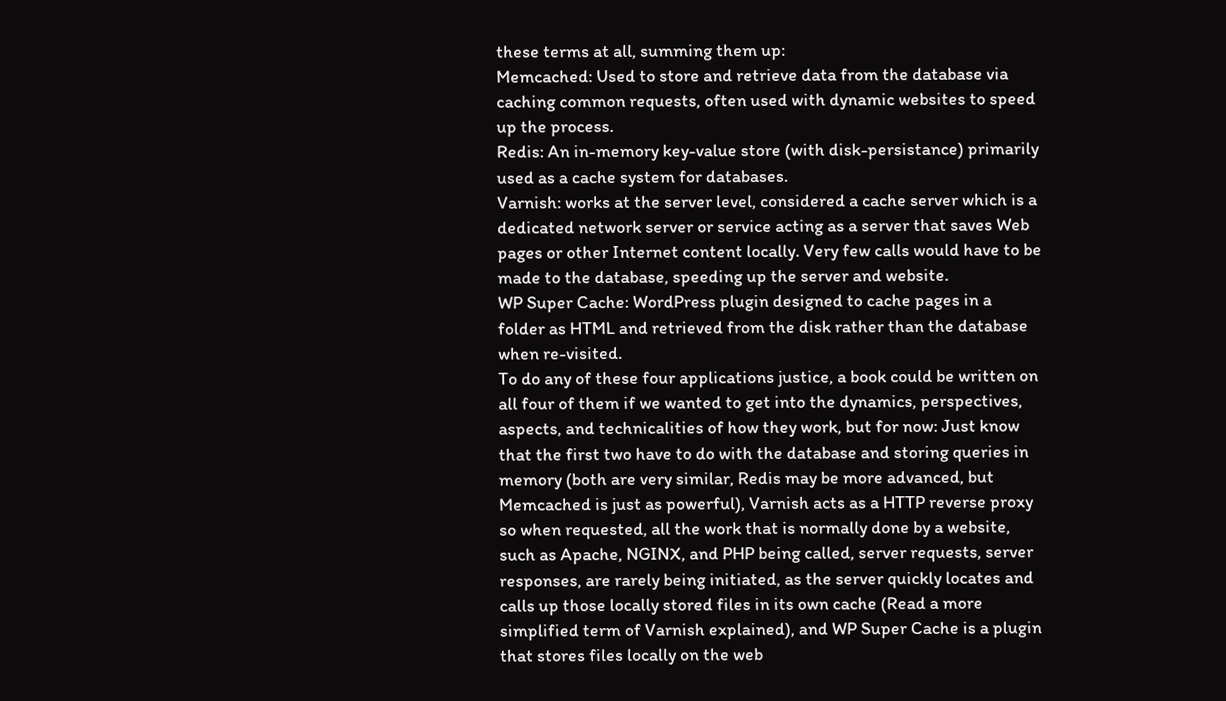these terms at all, summing them up:
Memcached: Used to store and retrieve data from the database via caching common requests, often used with dynamic websites to speed up the process.
Redis: An in-memory key-value store (with disk-persistance) primarily used as a cache system for databases.
Varnish: works at the server level, considered a cache server which is a dedicated network server or service acting as a server that saves Web pages or other Internet content locally. Very few calls would have to be made to the database, speeding up the server and website.
WP Super Cache: WordPress plugin designed to cache pages in a folder as HTML and retrieved from the disk rather than the database when re-visited.
To do any of these four applications justice, a book could be written on all four of them if we wanted to get into the dynamics, perspectives, aspects, and technicalities of how they work, but for now: Just know that the first two have to do with the database and storing queries in memory (both are very similar, Redis may be more advanced, but Memcached is just as powerful), Varnish acts as a HTTP reverse proxy so when requested, all the work that is normally done by a website, such as Apache, NGINX, and PHP being called, server requests, server responses, are rarely being initiated, as the server quickly locates and calls up those locally stored files in its own cache (Read a more simplified term of Varnish explained), and WP Super Cache is a plugin that stores files locally on the web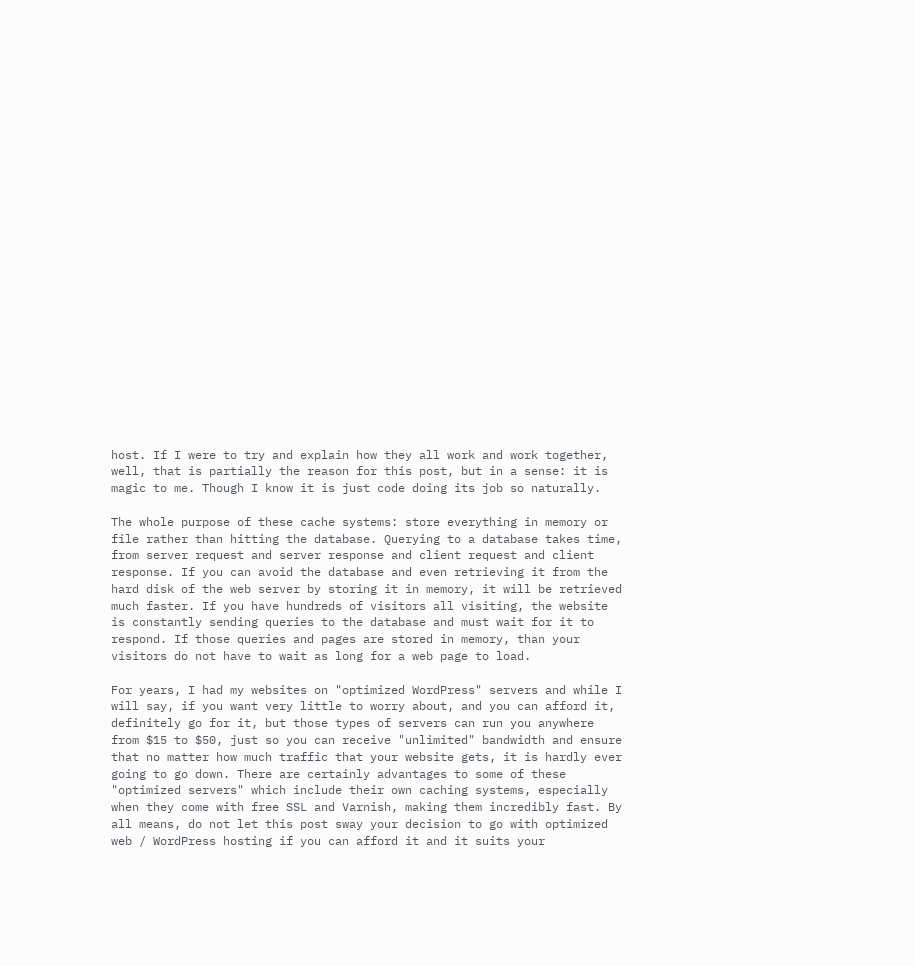host. If I were to try and explain how they all work and work together, well, that is partially the reason for this post, but in a sense: it is magic to me. Though I know it is just code doing its job so naturally.

The whole purpose of these cache systems: store everything in memory or file rather than hitting the database. Querying to a database takes time, from server request and server response and client request and client response. If you can avoid the database and even retrieving it from the hard disk of the web server by storing it in memory, it will be retrieved much faster. If you have hundreds of visitors all visiting, the website is constantly sending queries to the database and must wait for it to respond. If those queries and pages are stored in memory, than your visitors do not have to wait as long for a web page to load.

For years, I had my websites on "optimized WordPress" servers and while I will say, if you want very little to worry about, and you can afford it, definitely go for it, but those types of servers can run you anywhere from $15 to $50, just so you can receive "unlimited" bandwidth and ensure that no matter how much traffic that your website gets, it is hardly ever going to go down. There are certainly advantages to some of these "optimized servers" which include their own caching systems, especially when they come with free SSL and Varnish, making them incredibly fast. By all means, do not let this post sway your decision to go with optimized web / WordPress hosting if you can afford it and it suits your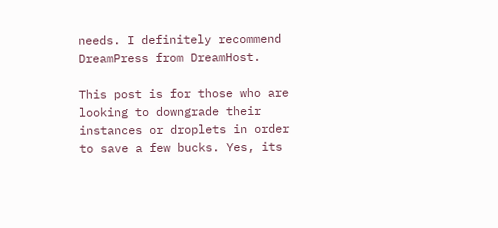needs. I definitely recommend DreamPress from DreamHost.

This post is for those who are looking to downgrade their instances or droplets in order to save a few bucks. Yes, its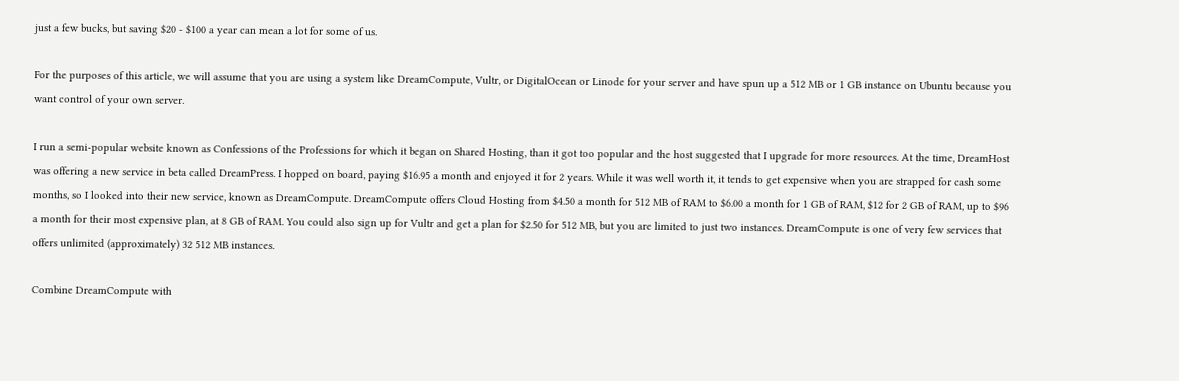just a few bucks, but saving $20 - $100 a year can mean a lot for some of us.

For the purposes of this article, we will assume that you are using a system like DreamCompute, Vultr, or DigitalOcean or Linode for your server and have spun up a 512 MB or 1 GB instance on Ubuntu because you want control of your own server.

I run a semi-popular website known as Confessions of the Professions for which it began on Shared Hosting, than it got too popular and the host suggested that I upgrade for more resources. At the time, DreamHost was offering a new service in beta called DreamPress. I hopped on board, paying $16.95 a month and enjoyed it for 2 years. While it was well worth it, it tends to get expensive when you are strapped for cash some months, so I looked into their new service, known as DreamCompute. DreamCompute offers Cloud Hosting from $4.50 a month for 512 MB of RAM to $6.00 a month for 1 GB of RAM, $12 for 2 GB of RAM, up to $96 a month for their most expensive plan, at 8 GB of RAM. You could also sign up for Vultr and get a plan for $2.50 for 512 MB, but you are limited to just two instances. DreamCompute is one of very few services that offers unlimited (approximately) 32 512 MB instances.

Combine DreamCompute with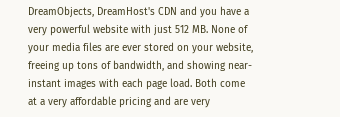DreamObjects, DreamHost's CDN and you have a very powerful website with just 512 MB. None of your media files are ever stored on your website, freeing up tons of bandwidth, and showing near-instant images with each page load. Both come at a very affordable pricing and are very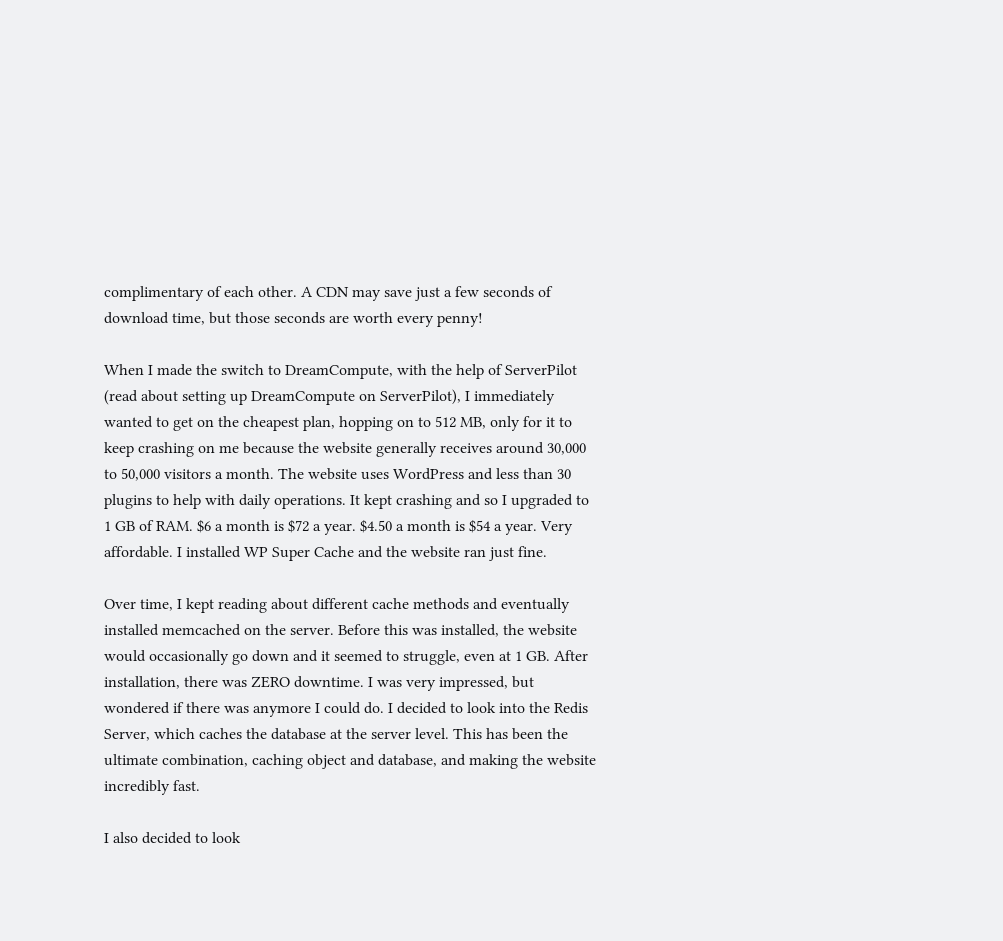complimentary of each other. A CDN may save just a few seconds of download time, but those seconds are worth every penny!

When I made the switch to DreamCompute, with the help of ServerPilot (read about setting up DreamCompute on ServerPilot), I immediately wanted to get on the cheapest plan, hopping on to 512 MB, only for it to keep crashing on me because the website generally receives around 30,000 to 50,000 visitors a month. The website uses WordPress and less than 30 plugins to help with daily operations. It kept crashing and so I upgraded to 1 GB of RAM. $6 a month is $72 a year. $4.50 a month is $54 a year. Very affordable. I installed WP Super Cache and the website ran just fine.

Over time, I kept reading about different cache methods and eventually installed memcached on the server. Before this was installed, the website would occasionally go down and it seemed to struggle, even at 1 GB. After installation, there was ZERO downtime. I was very impressed, but wondered if there was anymore I could do. I decided to look into the Redis Server, which caches the database at the server level. This has been the ultimate combination, caching object and database, and making the website incredibly fast.

I also decided to look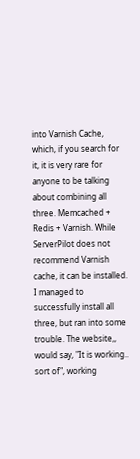into Varnish Cache, which, if you search for it, it is very rare for anyone to be talking about combining all three. Memcached + Redis + Varnish. While ServerPilot does not recommend Varnish cache, it can be installed. I managed to successfully install all three, but ran into some trouble. The website,, would say, "It is working.. sort of", working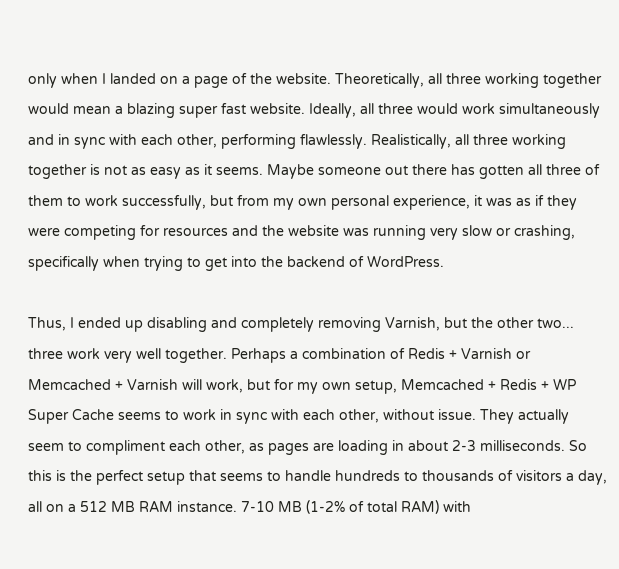only when I landed on a page of the website. Theoretically, all three working together would mean a blazing super fast website. Ideally, all three would work simultaneously and in sync with each other, performing flawlessly. Realistically, all three working together is not as easy as it seems. Maybe someone out there has gotten all three of them to work successfully, but from my own personal experience, it was as if they were competing for resources and the website was running very slow or crashing, specifically when trying to get into the backend of WordPress.

Thus, I ended up disabling and completely removing Varnish, but the other two... three work very well together. Perhaps a combination of Redis + Varnish or Memcached + Varnish will work, but for my own setup, Memcached + Redis + WP Super Cache seems to work in sync with each other, without issue. They actually seem to compliment each other, as pages are loading in about 2-3 milliseconds. So this is the perfect setup that seems to handle hundreds to thousands of visitors a day, all on a 512 MB RAM instance. 7-10 MB (1-2% of total RAM) with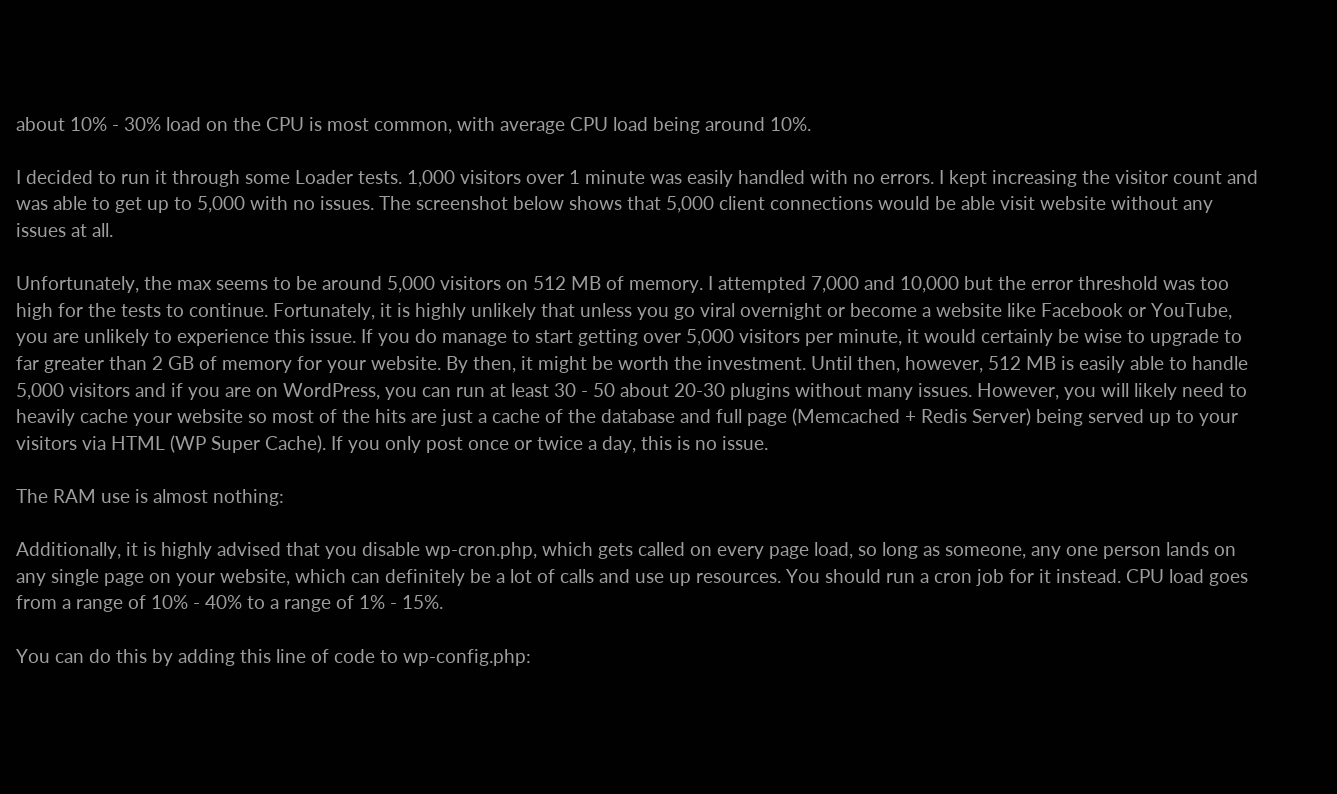about 10% - 30% load on the CPU is most common, with average CPU load being around 10%.

I decided to run it through some Loader tests. 1,000 visitors over 1 minute was easily handled with no errors. I kept increasing the visitor count and was able to get up to 5,000 with no issues. The screenshot below shows that 5,000 client connections would be able visit website without any issues at all.

Unfortunately, the max seems to be around 5,000 visitors on 512 MB of memory. I attempted 7,000 and 10,000 but the error threshold was too high for the tests to continue. Fortunately, it is highly unlikely that unless you go viral overnight or become a website like Facebook or YouTube, you are unlikely to experience this issue. If you do manage to start getting over 5,000 visitors per minute, it would certainly be wise to upgrade to far greater than 2 GB of memory for your website. By then, it might be worth the investment. Until then, however, 512 MB is easily able to handle 5,000 visitors and if you are on WordPress, you can run at least 30 - 50 about 20-30 plugins without many issues. However, you will likely need to heavily cache your website so most of the hits are just a cache of the database and full page (Memcached + Redis Server) being served up to your visitors via HTML (WP Super Cache). If you only post once or twice a day, this is no issue.

The RAM use is almost nothing:

Additionally, it is highly advised that you disable wp-cron.php, which gets called on every page load, so long as someone, any one person lands on any single page on your website, which can definitely be a lot of calls and use up resources. You should run a cron job for it instead. CPU load goes from a range of 10% - 40% to a range of 1% - 15%.

You can do this by adding this line of code to wp-config.php: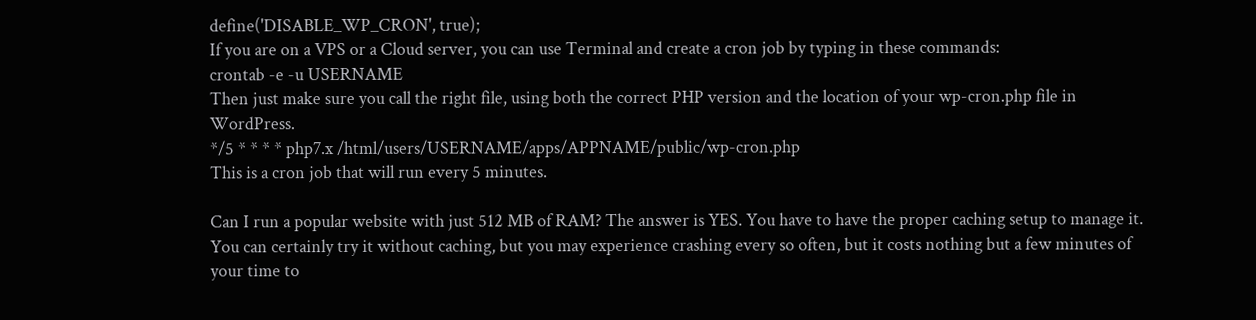define('DISABLE_WP_CRON', true);
If you are on a VPS or a Cloud server, you can use Terminal and create a cron job by typing in these commands:
crontab -e -u USERNAME
Then just make sure you call the right file, using both the correct PHP version and the location of your wp-cron.php file in WordPress.
*/5 * * * * php7.x /html/users/USERNAME/apps/APPNAME/public/wp-cron.php
This is a cron job that will run every 5 minutes.

Can I run a popular website with just 512 MB of RAM? The answer is YES. You have to have the proper caching setup to manage it. You can certainly try it without caching, but you may experience crashing every so often, but it costs nothing but a few minutes of your time to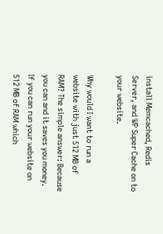install Memcached, Redis Server, and WP Super Cache on to your website.

Why would I want to run a website with just 512 MB of RAM? The simple answer: Because you can and it saves you money. If you can run your website on 512 MB of RAM which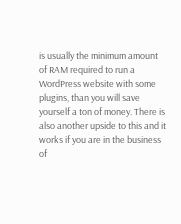is usually the minimum amount of RAM required to run a WordPress website with some plugins, than you will save yourself a ton of money. There is also another upside to this and it works if you are in the business of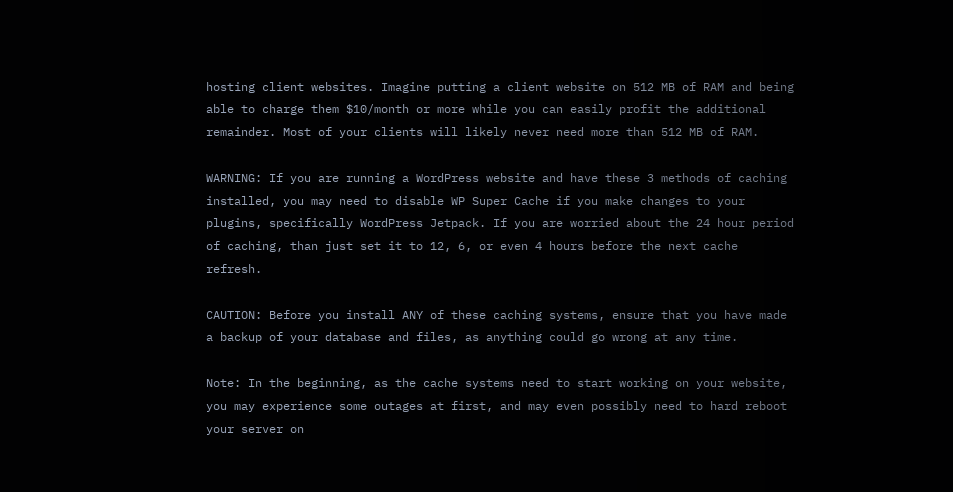hosting client websites. Imagine putting a client website on 512 MB of RAM and being able to charge them $10/month or more while you can easily profit the additional remainder. Most of your clients will likely never need more than 512 MB of RAM.

WARNING: If you are running a WordPress website and have these 3 methods of caching installed, you may need to disable WP Super Cache if you make changes to your plugins, specifically WordPress Jetpack. If you are worried about the 24 hour period of caching, than just set it to 12, 6, or even 4 hours before the next cache refresh.

CAUTION: Before you install ANY of these caching systems, ensure that you have made a backup of your database and files, as anything could go wrong at any time.

Note: In the beginning, as the cache systems need to start working on your website, you may experience some outages at first, and may even possibly need to hard reboot your server on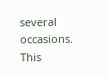several occasions. This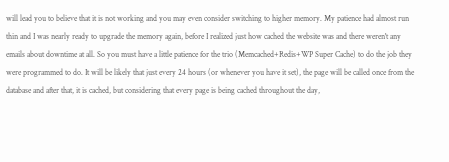will lead you to believe that it is not working and you may even consider switching to higher memory. My patience had almost run thin and I was nearly ready to upgrade the memory again, before I realized just how cached the website was and there weren't any emails about downtime at all. So you must have a little patience for the trio (Memcached+Redis+WP Super Cache) to do the job they were programmed to do. It will be likely that just every 24 hours (or whenever you have it set), the page will be called once from the database and after that, it is cached, but considering that every page is being cached throughout the day,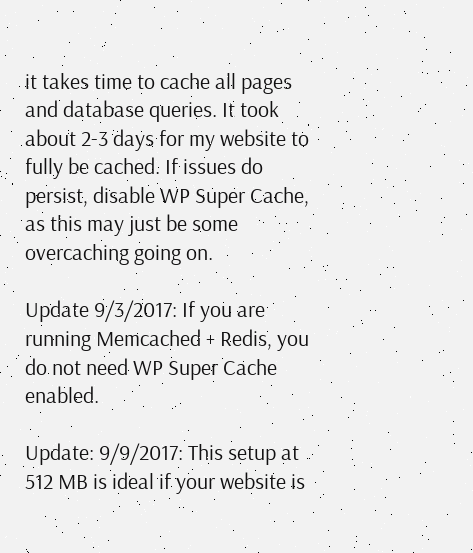it takes time to cache all pages and database queries. It took about 2-3 days for my website to fully be cached. If issues do persist, disable WP Super Cache, as this may just be some overcaching going on.

Update 9/3/2017: If you are running Memcached + Redis, you do not need WP Super Cache enabled.

Update: 9/9/2017: This setup at 512 MB is ideal if your website is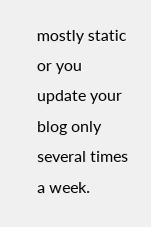mostly static or you update your blog only several times a week.